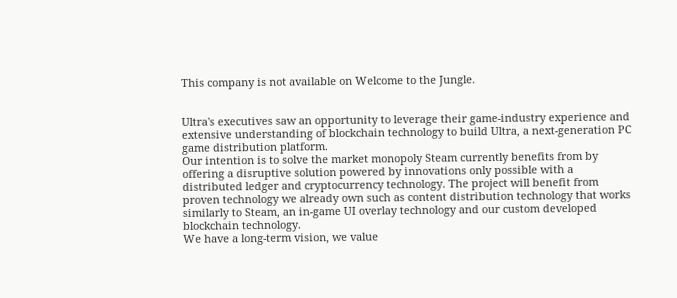This company is not available on Welcome to the Jungle.


Ultra's executives saw an opportunity to leverage their game-industry experience and extensive understanding of blockchain technology to build Ultra, a next-generation PC game distribution platform.
Our intention is to solve the market monopoly Steam currently benefits from by offering a disruptive solution powered by innovations only possible with a distributed ledger and cryptocurrency technology. The project will benefit from proven technology we already own such as content distribution technology that works similarly to Steam, an in-game UI overlay technology and our custom developed blockchain technology.
We have a long-term vision, we value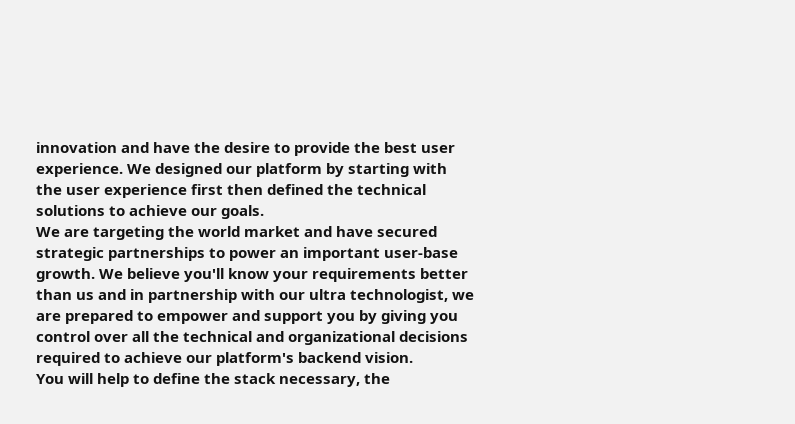innovation and have the desire to provide the best user experience. We designed our platform by starting with the user experience first then defined the technical solutions to achieve our goals.
We are targeting the world market and have secured strategic partnerships to power an important user-base growth. We believe you'll know your requirements better than us and in partnership with our ultra technologist, we are prepared to empower and support you by giving you control over all the technical and organizational decisions required to achieve our platform's backend vision.
You will help to define the stack necessary, the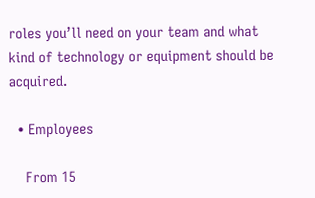roles you’ll need on your team and what kind of technology or equipment should be acquired.

  • Employees

    From 15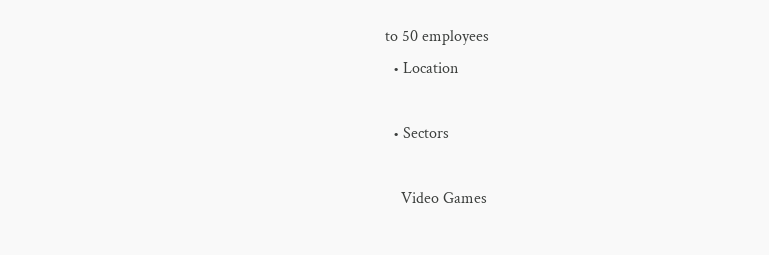to 50 employees
  • Location

  • Sectors

    Video Games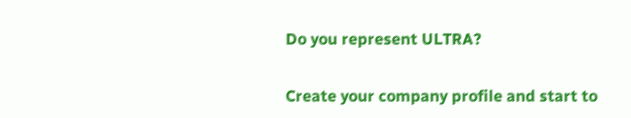Do you represent ULTRA?

Create your company profile and start to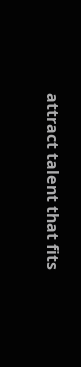attract talent that fits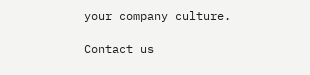your company culture.

Contact us